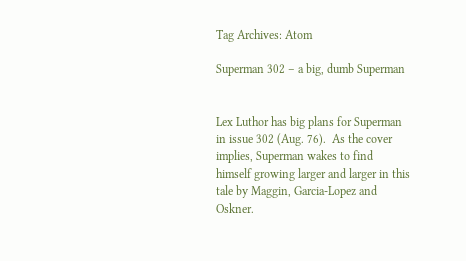Tag Archives: Atom

Superman 302 – a big, dumb Superman


Lex Luthor has big plans for Superman in issue 302 (Aug. 76).  As the cover implies, Superman wakes to find himself growing larger and larger in this tale by Maggin, Garcia-Lopez and Oskner.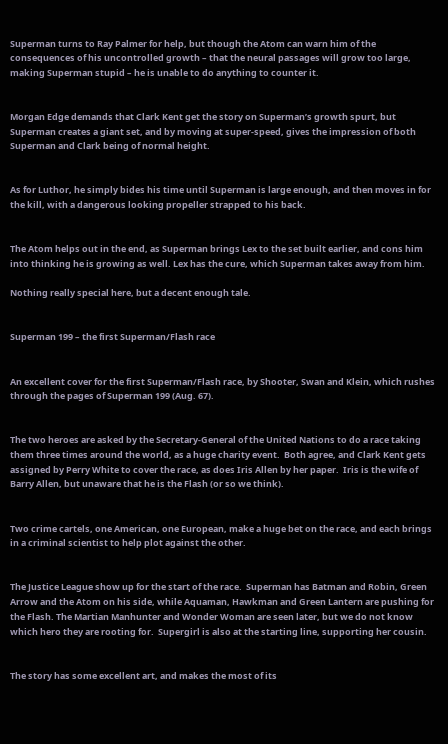Superman turns to Ray Palmer for help, but though the Atom can warn him of the consequences of his uncontrolled growth – that the neural passages will grow too large, making Superman stupid – he is unable to do anything to counter it.


Morgan Edge demands that Clark Kent get the story on Superman’s growth spurt, but Superman creates a giant set, and by moving at super-speed, gives the impression of both Superman and Clark being of normal height.


As for Luthor, he simply bides his time until Superman is large enough, and then moves in for the kill, with a dangerous looking propeller strapped to his back.


The Atom helps out in the end, as Superman brings Lex to the set built earlier, and cons him into thinking he is growing as well. Lex has the cure, which Superman takes away from him.

Nothing really special here, but a decent enough tale.


Superman 199 – the first Superman/Flash race


An excellent cover for the first Superman/Flash race, by Shooter, Swan and Klein, which rushes through the pages of Superman 199 (Aug. 67).


The two heroes are asked by the Secretary-General of the United Nations to do a race taking them three times around the world, as a huge charity event.  Both agree, and Clark Kent gets assigned by Perry White to cover the race, as does Iris Allen by her paper.  Iris is the wife of Barry Allen, but unaware that he is the Flash (or so we think).


Two crime cartels, one American, one European, make a huge bet on the race, and each brings in a criminal scientist to help plot against the other.


The Justice League show up for the start of the race.  Superman has Batman and Robin, Green Arrow and the Atom on his side, while Aquaman, Hawkman and Green Lantern are pushing for the Flash. The Martian Manhunter and Wonder Woman are seen later, but we do not know which hero they are rooting for.  Supergirl is also at the starting line, supporting her cousin.


The story has some excellent art, and makes the most of its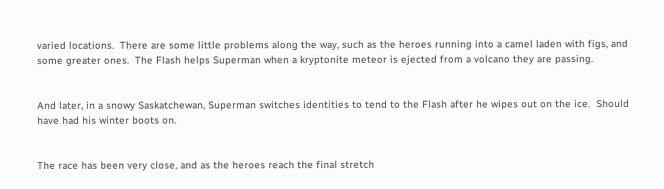varied locations.  There are some little problems along the way, such as the heroes running into a camel laden with figs, and some greater ones.  The Flash helps Superman when a kryptonite meteor is ejected from a volcano they are passing.


And later, in a snowy Saskatchewan, Superman switches identities to tend to the Flash after he wipes out on the ice.  Should have had his winter boots on.


The race has been very close, and as the heroes reach the final stretch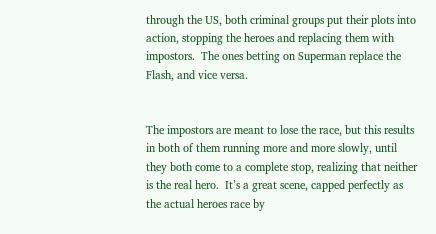through the US, both criminal groups put their plots into action, stopping the heroes and replacing them with impostors.  The ones betting on Superman replace the Flash, and vice versa.


The impostors are meant to lose the race, but this results in both of them running more and more slowly, until they both come to a complete stop, realizing that neither is the real hero.  It’s a great scene, capped perfectly as the actual heroes race by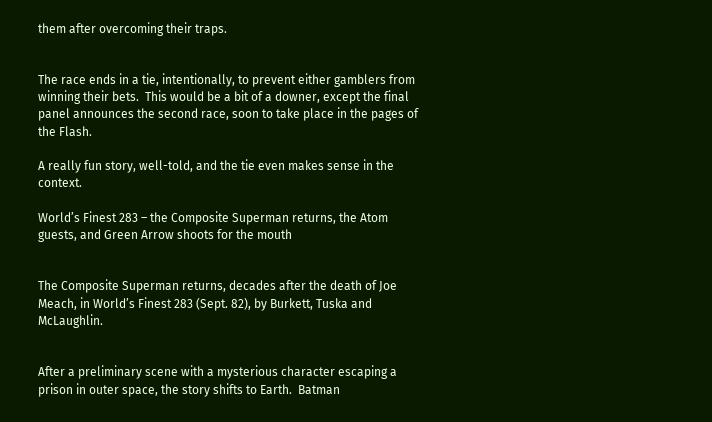them after overcoming their traps.


The race ends in a tie, intentionally, to prevent either gamblers from winning their bets.  This would be a bit of a downer, except the final panel announces the second race, soon to take place in the pages of the Flash.

A really fun story, well-told, and the tie even makes sense in the context.

World’s Finest 283 – the Composite Superman returns, the Atom guests, and Green Arrow shoots for the mouth


The Composite Superman returns, decades after the death of Joe Meach, in World’s Finest 283 (Sept. 82), by Burkett, Tuska and McLaughlin.


After a preliminary scene with a mysterious character escaping a prison in outer space, the story shifts to Earth.  Batman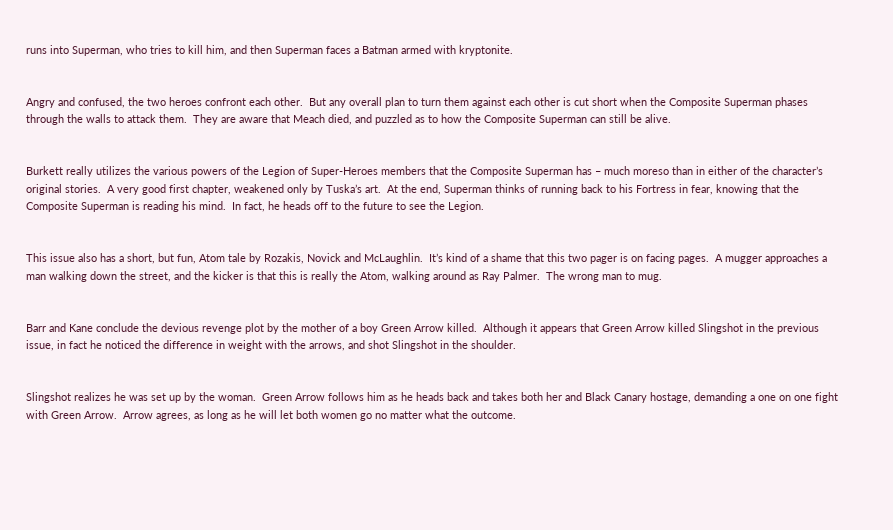runs into Superman, who tries to kill him, and then Superman faces a Batman armed with kryptonite.


Angry and confused, the two heroes confront each other.  But any overall plan to turn them against each other is cut short when the Composite Superman phases through the walls to attack them.  They are aware that Meach died, and puzzled as to how the Composite Superman can still be alive.


Burkett really utilizes the various powers of the Legion of Super-Heroes members that the Composite Superman has – much moreso than in either of the character’s original stories.  A very good first chapter, weakened only by Tuska’s art.  At the end, Superman thinks of running back to his Fortress in fear, knowing that the Composite Superman is reading his mind.  In fact, he heads off to the future to see the Legion.


This issue also has a short, but fun, Atom tale by Rozakis, Novick and McLaughlin.  It’s kind of a shame that this two pager is on facing pages.  A mugger approaches a man walking down the street, and the kicker is that this is really the Atom, walking around as Ray Palmer.  The wrong man to mug.


Barr and Kane conclude the devious revenge plot by the mother of a boy Green Arrow killed.  Although it appears that Green Arrow killed Slingshot in the previous issue, in fact he noticed the difference in weight with the arrows, and shot Slingshot in the shoulder.


Slingshot realizes he was set up by the woman.  Green Arrow follows him as he heads back and takes both her and Black Canary hostage, demanding a one on one fight with Green Arrow.  Arrow agrees, as long as he will let both women go no matter what the outcome.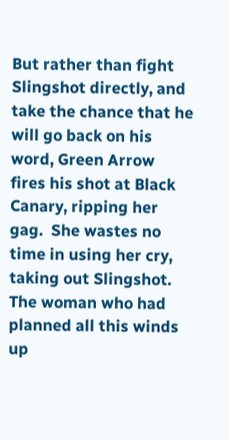But rather than fight Slingshot directly, and take the chance that he will go back on his word, Green Arrow fires his shot at Black Canary, ripping her gag.  She wastes no time in using her cry, taking out Slingshot. The woman who had planned all this winds up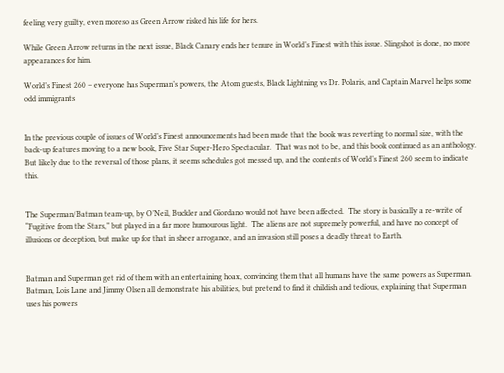feeling very guilty, even moreso as Green Arrow risked his life for hers.

While Green Arrow returns in the next issue, Black Canary ends her tenure in World’s Finest with this issue. Slingshot is done, no more appearances for him.

World’s Finest 260 – everyone has Superman’s powers, the Atom guests, Black Lightning vs Dr. Polaris, and Captain Marvel helps some odd immigrants


In the previous couple of issues of World’s Finest announcements had been made that the book was reverting to normal size, with the back-up features moving to a new book, Five Star Super-Hero Spectacular.  That was not to be, and this book continued as an anthology.  But likely due to the reversal of those plans, it seems schedules got messed up, and the contents of World’s Finest 260 seem to indicate this.


The Superman/Batman team-up, by O’Neil, Buckler and Giordano would not have been affected.  The story is basically a re-write of “Fugitive from the Stars,” but played in a far more humourous light.  The aliens are not supremely powerful, and have no concept of illusions or deception, but make up for that in sheer arrogance, and an invasion still poses a deadly threat to Earth.


Batman and Superman get rid of them with an entertaining hoax, convincing them that all humans have the same powers as Superman.  Batman, Lois Lane and Jimmy Olsen all demonstrate his abilities, but pretend to find it childish and tedious, explaining that Superman uses his powers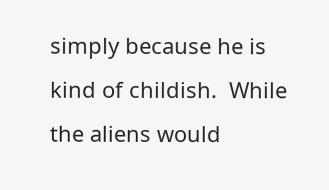simply because he is kind of childish.  While the aliens would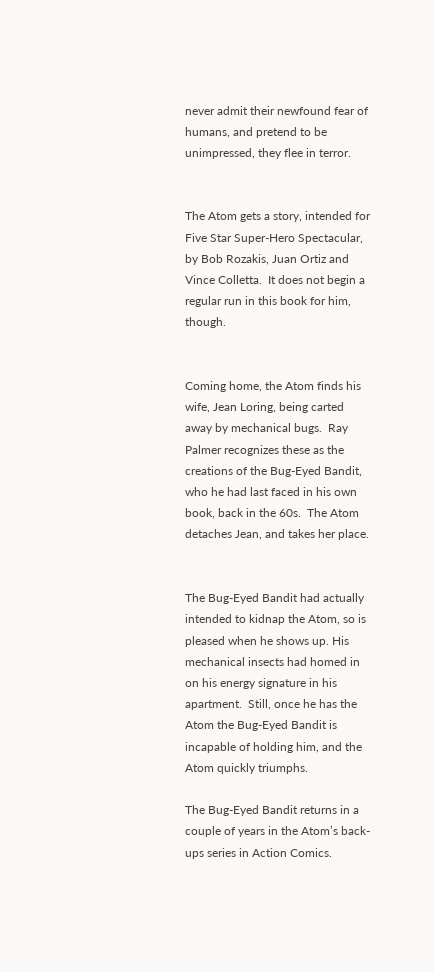never admit their newfound fear of humans, and pretend to be unimpressed, they flee in terror.


The Atom gets a story, intended for Five Star Super-Hero Spectacular, by Bob Rozakis, Juan Ortiz and Vince Colletta.  It does not begin a regular run in this book for him, though.


Coming home, the Atom finds his wife, Jean Loring, being carted away by mechanical bugs.  Ray Palmer recognizes these as the creations of the Bug-Eyed Bandit, who he had last faced in his own book, back in the 60s.  The Atom detaches Jean, and takes her place.


The Bug-Eyed Bandit had actually intended to kidnap the Atom, so is pleased when he shows up. His mechanical insects had homed in on his energy signature in his apartment.  Still, once he has the Atom the Bug-Eyed Bandit is incapable of holding him, and the Atom quickly triumphs.

The Bug-Eyed Bandit returns in a couple of years in the Atom’s back-ups series in Action Comics.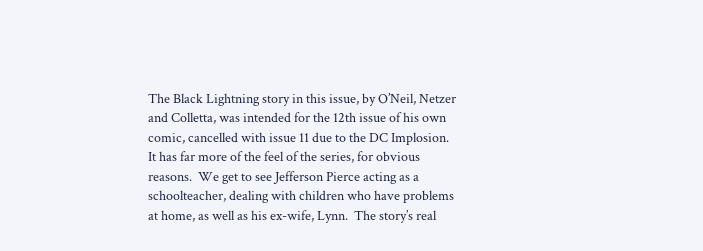The Black Lightning story in this issue, by O’Neil, Netzer and Colletta, was intended for the 12th issue of his own comic, cancelled with issue 11 due to the DC Implosion.  It has far more of the feel of the series, for obvious reasons.  We get to see Jefferson Pierce acting as a schoolteacher, dealing with children who have problems at home, as well as his ex-wife, Lynn.  The story’s real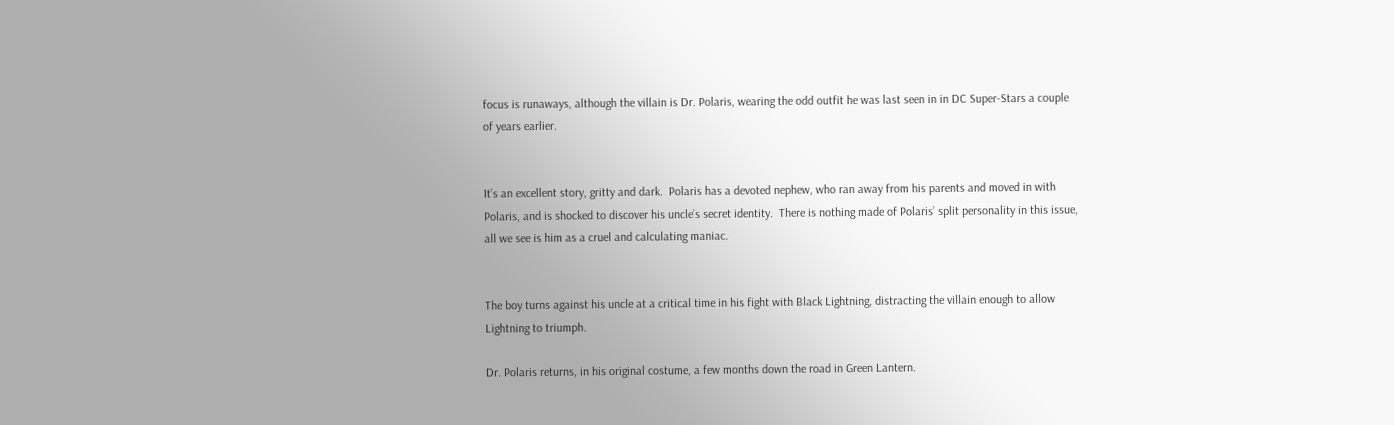focus is runaways, although the villain is Dr. Polaris, wearing the odd outfit he was last seen in in DC Super-Stars a couple of years earlier.


It’s an excellent story, gritty and dark.  Polaris has a devoted nephew, who ran away from his parents and moved in with Polaris, and is shocked to discover his uncle’s secret identity.  There is nothing made of Polaris’ split personality in this issue, all we see is him as a cruel and calculating maniac.


The boy turns against his uncle at a critical time in his fight with Black Lightning, distracting the villain enough to allow Lightning to triumph.

Dr. Polaris returns, in his original costume, a few months down the road in Green Lantern.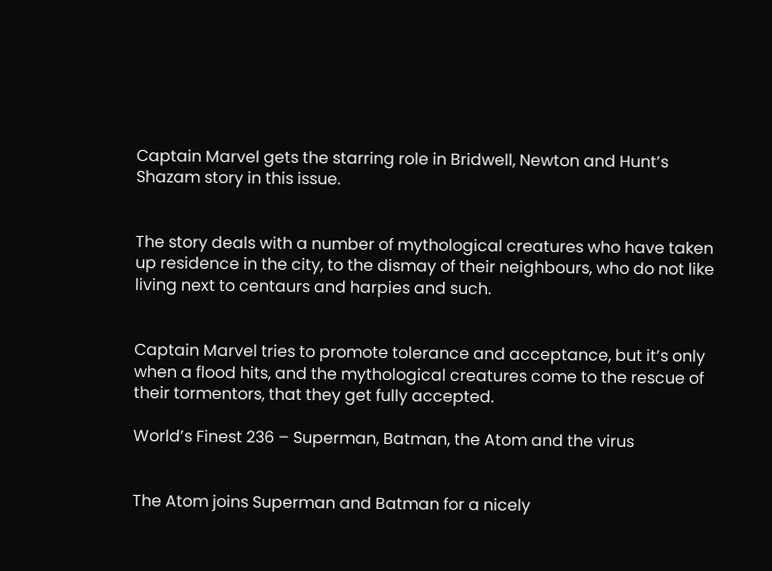Captain Marvel gets the starring role in Bridwell, Newton and Hunt’s Shazam story in this issue.


The story deals with a number of mythological creatures who have taken up residence in the city, to the dismay of their neighbours, who do not like living next to centaurs and harpies and such.


Captain Marvel tries to promote tolerance and acceptance, but it’s only when a flood hits, and the mythological creatures come to the rescue of their tormentors, that they get fully accepted.

World’s Finest 236 – Superman, Batman, the Atom and the virus


The Atom joins Superman and Batman for a nicely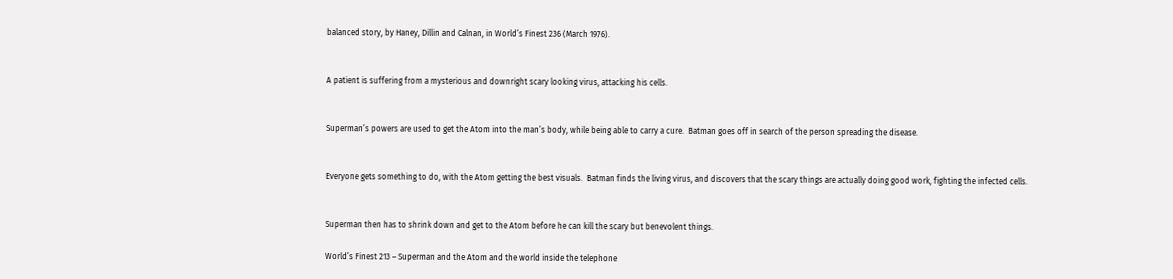balanced story, by Haney, Dillin and Calnan, in World’s Finest 236 (March 1976).


A patient is suffering from a mysterious and downright scary looking virus, attacking his cells.


Superman’s powers are used to get the Atom into the man’s body, while being able to carry a cure.  Batman goes off in search of the person spreading the disease.


Everyone gets something to do, with the Atom getting the best visuals.  Batman finds the living virus, and discovers that the scary things are actually doing good work, fighting the infected cells.


Superman then has to shrink down and get to the Atom before he can kill the scary but benevolent things.

World’s Finest 213 – Superman and the Atom and the world inside the telephone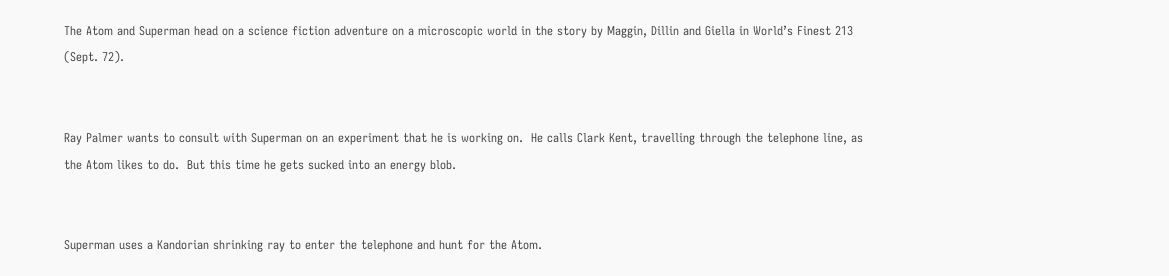The Atom and Superman head on a science fiction adventure on a microscopic world in the story by Maggin, Dillin and Giella in World’s Finest 213 (Sept. 72).


Ray Palmer wants to consult with Superman on an experiment that he is working on.  He calls Clark Kent, travelling through the telephone line, as the Atom likes to do.  But this time he gets sucked into an energy blob.


Superman uses a Kandorian shrinking ray to enter the telephone and hunt for the Atom.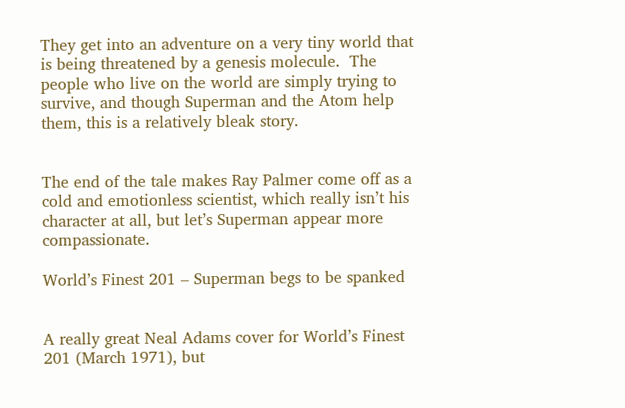They get into an adventure on a very tiny world that is being threatened by a genesis molecule.  The people who live on the world are simply trying to survive, and though Superman and the Atom help them, this is a relatively bleak story.


The end of the tale makes Ray Palmer come off as a cold and emotionless scientist, which really isn’t his character at all, but let’s Superman appear more compassionate.

World’s Finest 201 – Superman begs to be spanked


A really great Neal Adams cover for World’s Finest 201 (March 1971), but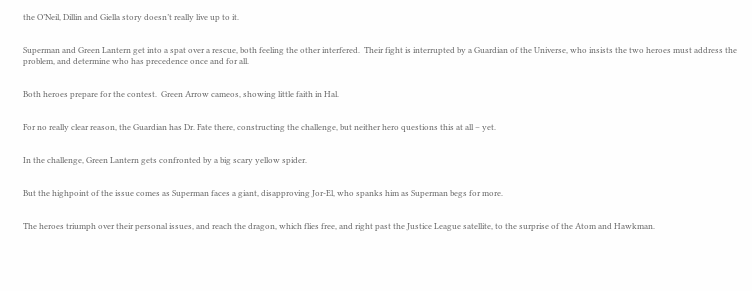the O’Neil, Dillin and Giella story doesn’t really live up to it.


Superman and Green Lantern get into a spat over a rescue, both feeling the other interfered.  Their fight is interrupted by a Guardian of the Universe, who insists the two heroes must address the problem, and determine who has precedence once and for all.


Both heroes prepare for the contest.  Green Arrow cameos, showing little faith in Hal.


For no really clear reason, the Guardian has Dr. Fate there, constructing the challenge, but neither hero questions this at all – yet.


In the challenge, Green Lantern gets confronted by a big scary yellow spider.


But the highpoint of the issue comes as Superman faces a giant, disapproving Jor-El, who spanks him as Superman begs for more.


The heroes triumph over their personal issues, and reach the dragon, which flies free, and right past the Justice League satellite, to the surprise of the Atom and Hawkman.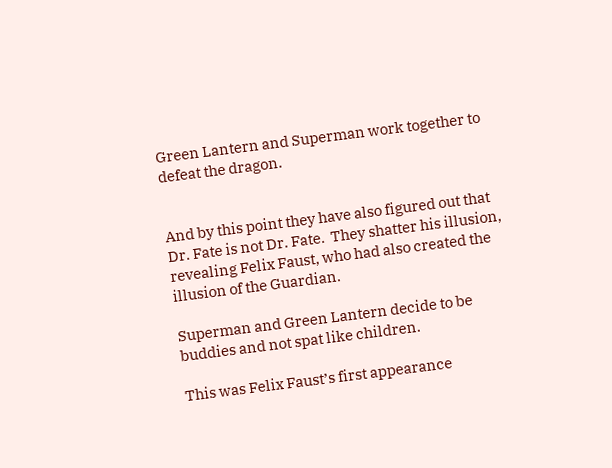Green Lantern and Superman work together to defeat the dragon.


And by this point they have also figured out that Dr. Fate is not Dr. Fate.  They shatter his illusion, revealing Felix Faust, who had also created the illusion of the Guardian.

Superman and Green Lantern decide to be buddies and not spat like children.

This was Felix Faust’s first appearance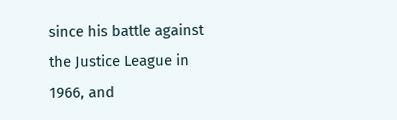since his battle against the Justice League in 1966, and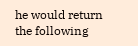he would return the following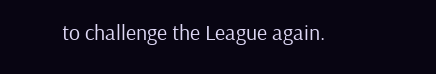to challenge the League again.